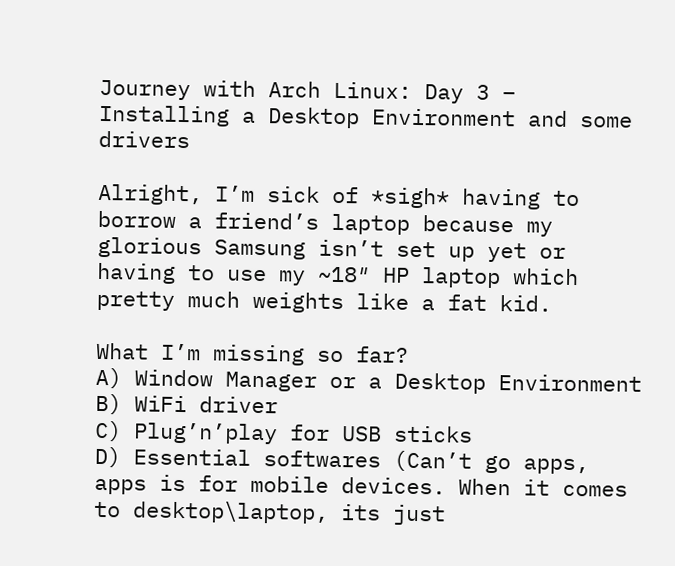Journey with Arch Linux: Day 3 – Installing a Desktop Environment and some drivers

Alright, I’m sick of *sigh* having to borrow a friend’s laptop because my glorious Samsung isn’t set up yet or having to use my ~18″ HP laptop which pretty much weights like a fat kid.

What I’m missing so far?
A) Window Manager or a Desktop Environment
B) WiFi driver
C) Plug’n’play for USB sticks
D) Essential softwares (Can’t go apps, apps is for mobile devices. When it comes to desktop\laptop, its just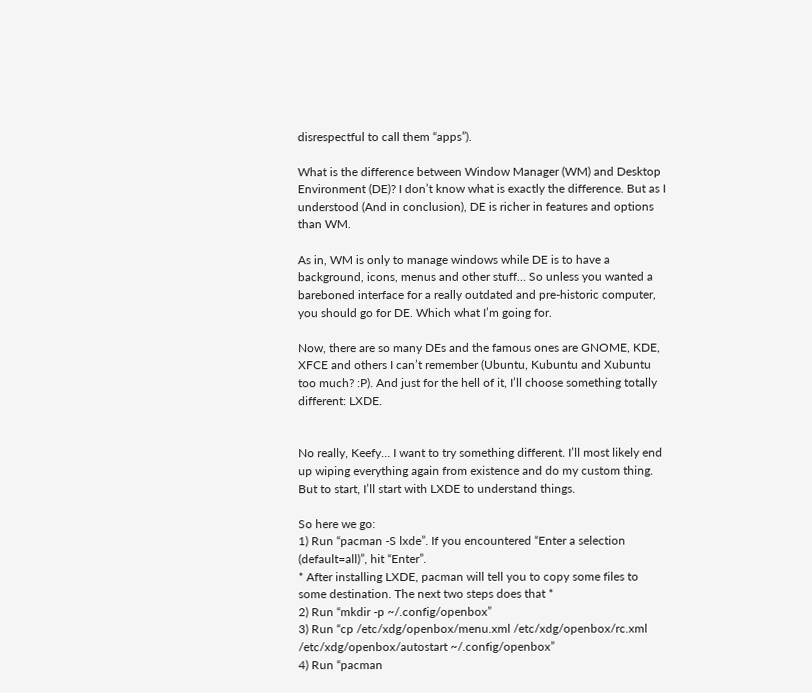disrespectful to call them “apps”).

What is the difference between Window Manager (WM) and Desktop Environment (DE)? I don’t know what is exactly the difference. But as I understood (And in conclusion), DE is richer in features and options than WM.

As in, WM is only to manage windows while DE is to have a background, icons, menus and other stuff… So unless you wanted a bareboned interface for a really outdated and pre-historic computer, you should go for DE. Which what I’m going for.

Now, there are so many DEs and the famous ones are GNOME, KDE, XFCE and others I can’t remember (Ubuntu, Kubuntu and Xubuntu too much? :P). And just for the hell of it, I’ll choose something totally different: LXDE.


No really, Keefy… I want to try something different. I’ll most likely end up wiping everything again from existence and do my custom thing. But to start, I’ll start with LXDE to understand things.

So here we go:
1) Run “pacman -S lxde”. If you encountered “Enter a selection (default=all)”, hit “Enter”.
* After installing LXDE, pacman will tell you to copy some files to some destination. The next two steps does that *
2) Run “mkdir -p ~/.config/openbox”
3) Run “cp /etc/xdg/openbox/menu.xml /etc/xdg/openbox/rc.xml /etc/xdg/openbox/autostart ~/.config/openbox”
4) Run “pacman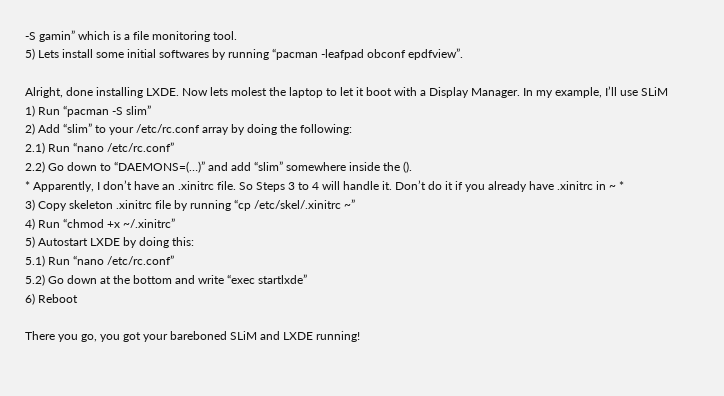-S gamin” which is a file monitoring tool.
5) Lets install some initial softwares by running “pacman -leafpad obconf epdfview”.

Alright, done installing LXDE. Now lets molest the laptop to let it boot with a Display Manager. In my example, I’ll use SLiM
1) Run “pacman -S slim”
2) Add “slim” to your /etc/rc.conf array by doing the following:
2.1) Run “nano /etc/rc.conf”
2.2) Go down to “DAEMONS=(…)” and add “slim” somewhere inside the ().
* Apparently, I don’t have an .xinitrc file. So Steps 3 to 4 will handle it. Don’t do it if you already have .xinitrc in ~ *
3) Copy skeleton .xinitrc file by running “cp /etc/skel/.xinitrc ~”
4) Run “chmod +x ~/.xinitrc”
5) Autostart LXDE by doing this:
5.1) Run “nano /etc/rc.conf”
5.2) Go down at the bottom and write “exec startlxde”
6) Reboot

There you go, you got your bareboned SLiM and LXDE running!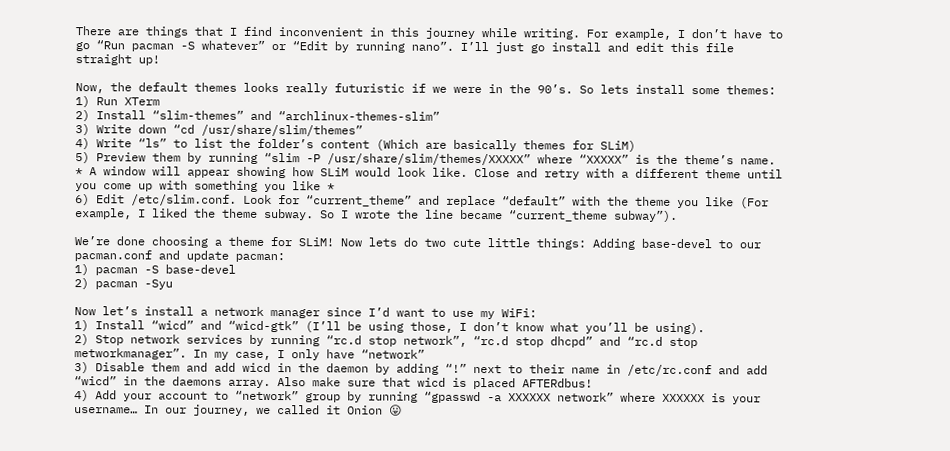There are things that I find inconvenient in this journey while writing. For example, I don’t have to go “Run pacman -S whatever” or “Edit by running nano”. I’ll just go install and edit this file straight up!

Now, the default themes looks really futuristic if we were in the 90’s. So lets install some themes:
1) Run XTerm
2) Install “slim-themes” and “archlinux-themes-slim”
3) Write down “cd /usr/share/slim/themes”
4) Write “ls” to list the folder’s content (Which are basically themes for SLiM)
5) Preview them by running “slim -P /usr/share/slim/themes/XXXXX” where “XXXXX” is the theme’s name.
* A window will appear showing how SLiM would look like. Close and retry with a different theme until you come up with something you like *
6) Edit /etc/slim.conf. Look for “current_theme” and replace “default” with the theme you like (For example, I liked the theme subway. So I wrote the line became “current_theme subway”).

We’re done choosing a theme for SLiM! Now lets do two cute little things: Adding base-devel to our pacman.conf and update pacman:
1) pacman -S base-devel
2) pacman -Syu

Now let’s install a network manager since I’d want to use my WiFi:
1) Install “wicd” and “wicd-gtk” (I’ll be using those, I don’t know what you’ll be using).
2) Stop network services by running “rc.d stop network”, “rc.d stop dhcpd” and “rc.d stop metworkmanager”. In my case, I only have “network”
3) Disable them and add wicd in the daemon by adding “!” next to their name in /etc/rc.conf and add “wicd” in the daemons array. Also make sure that wicd is placed AFTERdbus!
4) Add your account to “network” group by running “gpasswd -a XXXXXX network” where XXXXXX is your username… In our journey, we called it Onion 😛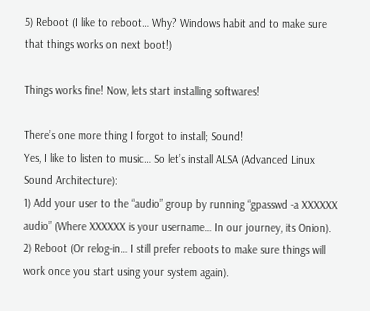5) Reboot (I like to reboot… Why? Windows habit and to make sure that things works on next boot!)

Things works fine! Now, lets start installing softwares!

There’s one more thing I forgot to install; Sound!
Yes, I like to listen to music… So let’s install ALSA (Advanced Linux Sound Architecture):
1) Add your user to the “audio” group by running “gpasswd -a XXXXXX audio” (Where XXXXXX is your username… In our journey, its Onion).
2) Reboot (Or relog-in… I still prefer reboots to make sure things will work once you start using your system again).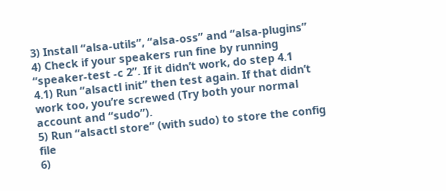3) Install “alsa-utils”, “alsa-oss” and “alsa-plugins”
4) Check if your speakers run fine by running “speaker-test -c 2”. If it didn’t work, do step 4.1
4.1) Run “alsactl init” then test again. If that didn’t work too, you’re screwed (Try both your normal account and “sudo”).
5) Run “alsactl store” (with sudo) to store the config file
6)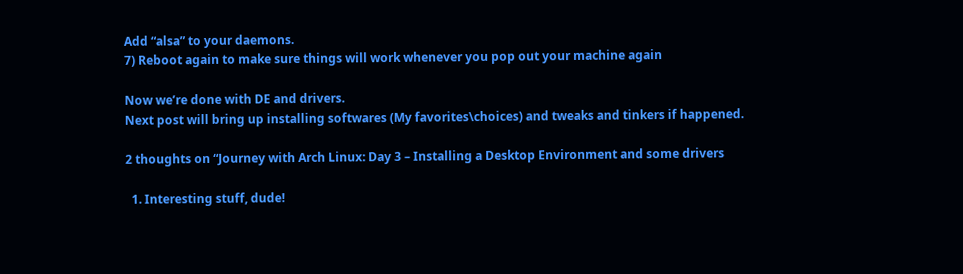Add “alsa” to your daemons.
7) Reboot again to make sure things will work whenever you pop out your machine again

Now we’re done with DE and drivers.
Next post will bring up installing softwares (My favorites\choices) and tweaks and tinkers if happened.

2 thoughts on “Journey with Arch Linux: Day 3 – Installing a Desktop Environment and some drivers

  1. Interesting stuff, dude!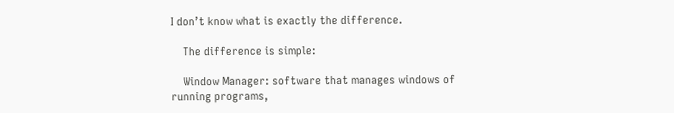I don’t know what is exactly the difference.

    The difference is simple:

    Window Manager: software that manages windows of running programs,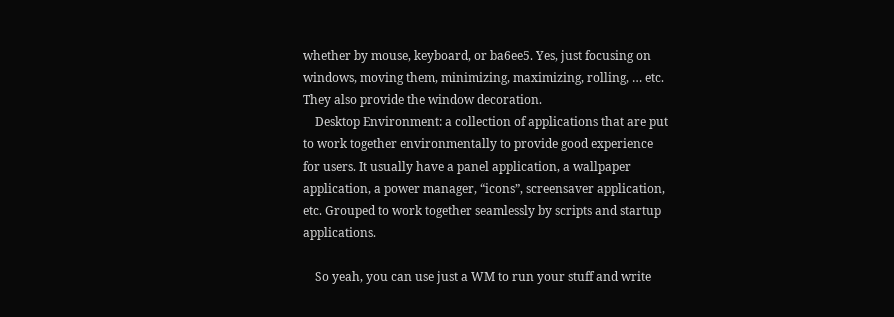whether by mouse, keyboard, or ba6ee5. Yes, just focusing on windows, moving them, minimizing, maximizing, rolling, … etc. They also provide the window decoration.
    Desktop Environment: a collection of applications that are put to work together environmentally to provide good experience for users. It usually have a panel application, a wallpaper application, a power manager, “icons”, screensaver application, etc. Grouped to work together seamlessly by scripts and startup applications.

    So yeah, you can use just a WM to run your stuff and write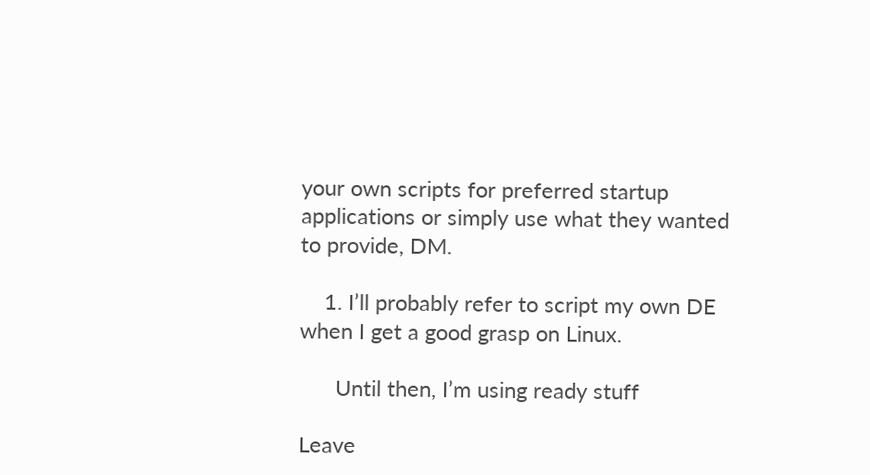your own scripts for preferred startup applications or simply use what they wanted to provide, DM.

    1. I’ll probably refer to script my own DE when I get a good grasp on Linux.

      Until then, I’m using ready stuff

Leave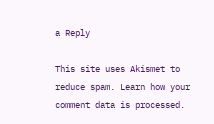a Reply

This site uses Akismet to reduce spam. Learn how your comment data is processed.